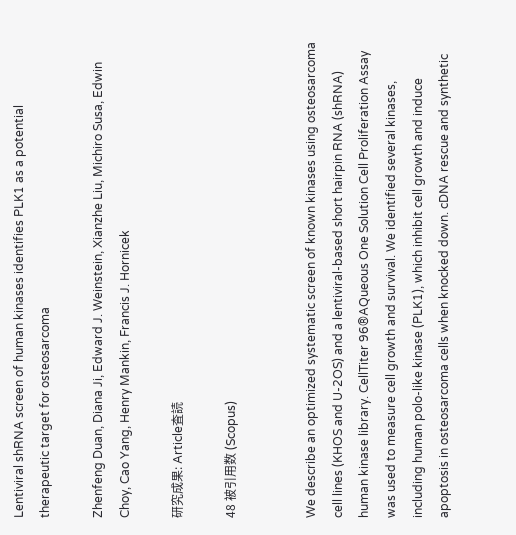Lentiviral shRNA screen of human kinases identifies PLK1 as a potential therapeutic target for osteosarcoma

Zhenfeng Duan, Diana Ji, Edward J. Weinstein, Xianzhe Liu, Michiro Susa, Edwin Choy, Cao Yang, Henry Mankin, Francis J. Hornicek

研究成果: Article査読

48 被引用数 (Scopus)


We describe an optimized systematic screen of known kinases using osteosarcoma cell lines (KHOS and U-2OS) and a lentiviral-based short hairpin RNA (shRNA) human kinase library. CellTiter 96®AQueous One Solution Cell Proliferation Assay was used to measure cell growth and survival. We identified several kinases, including human polo-like kinase (PLK1), which inhibit cell growth and induce apoptosis in osteosarcoma cells when knocked down. cDNA rescue and synthetic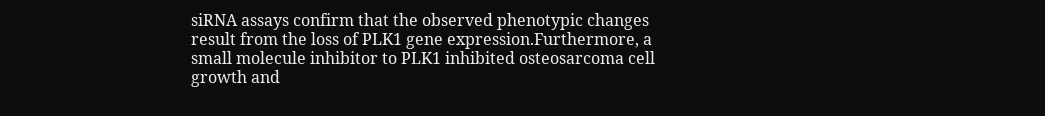siRNA assays confirm that the observed phenotypic changes result from the loss of PLK1 gene expression.Furthermore, a small molecule inhibitor to PLK1 inhibited osteosarcoma cell growth and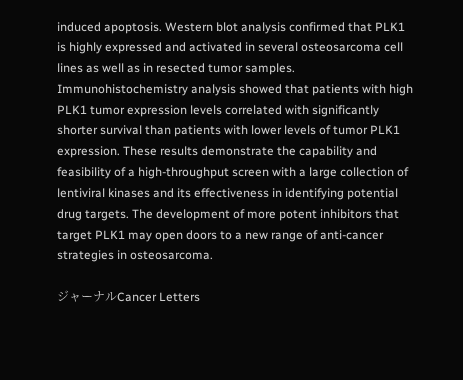induced apoptosis. Western blot analysis confirmed that PLK1 is highly expressed and activated in several osteosarcoma cell lines as well as in resected tumor samples. Immunohistochemistry analysis showed that patients with high PLK1 tumor expression levels correlated with significantly shorter survival than patients with lower levels of tumor PLK1 expression. These results demonstrate the capability and feasibility of a high-throughput screen with a large collection of lentiviral kinases and its effectiveness in identifying potential drug targets. The development of more potent inhibitors that target PLK1 may open doors to a new range of anti-cancer strategies in osteosarcoma.

ジャーナルCancer Letters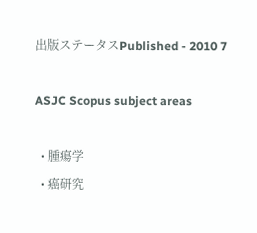出版ステータスPublished - 2010 7

ASJC Scopus subject areas

  • 腫瘍学
  • 癌研究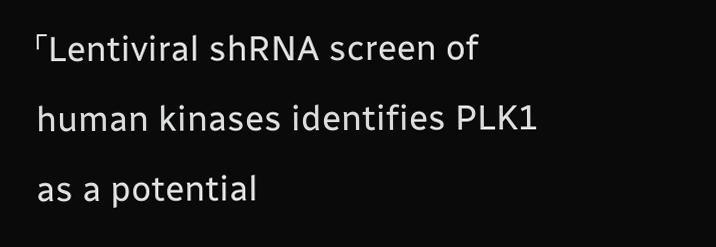「Lentiviral shRNA screen of human kinases identifies PLK1 as a potential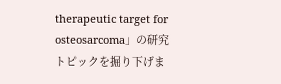therapeutic target for osteosarcoma」の研究トピックを掘り下げま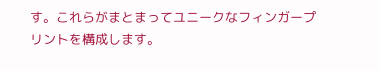す。これらがまとまってユニークなフィンガープリントを構成します。